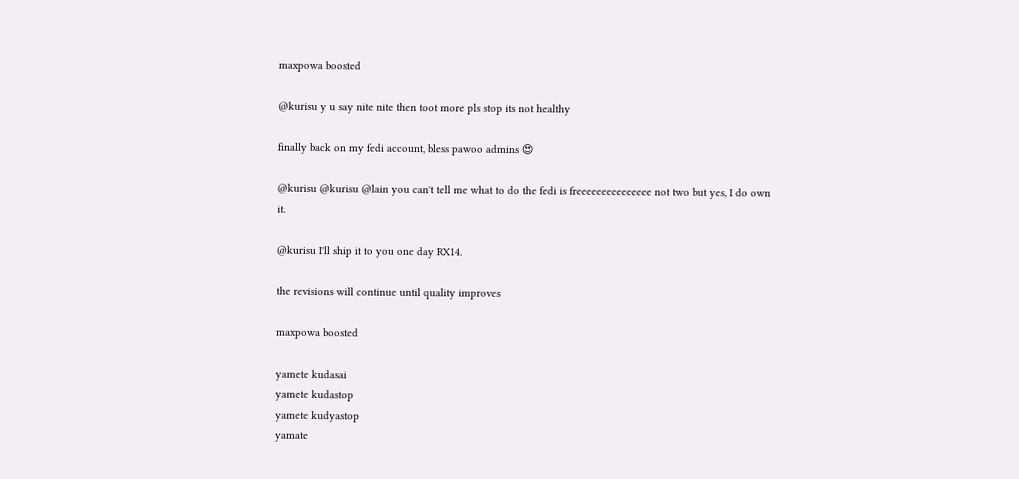maxpowa boosted

@kurisu y u say nite nite then toot more pls stop its not healthy

finally back on my fedi account, bless pawoo admins 😍

@kurisu @kurisu @lain you can't tell me what to do the fedi is freeeeeeeeeeeeeee not two but yes, I do own it.

@kurisu I'll ship it to you one day RX14.

the revisions will continue until quality improves

maxpowa boosted

yamete kudasai
yamete kudastop
yamete kudyastop
yamate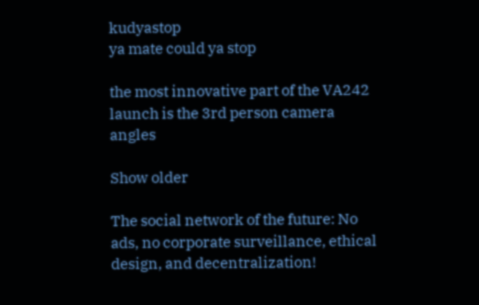kudyastop
ya mate could ya stop

the most innovative part of the VA242 launch is the 3rd person camera angles

Show older

The social network of the future: No ads, no corporate surveillance, ethical design, and decentralization!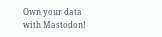Own your data with Mastodon!